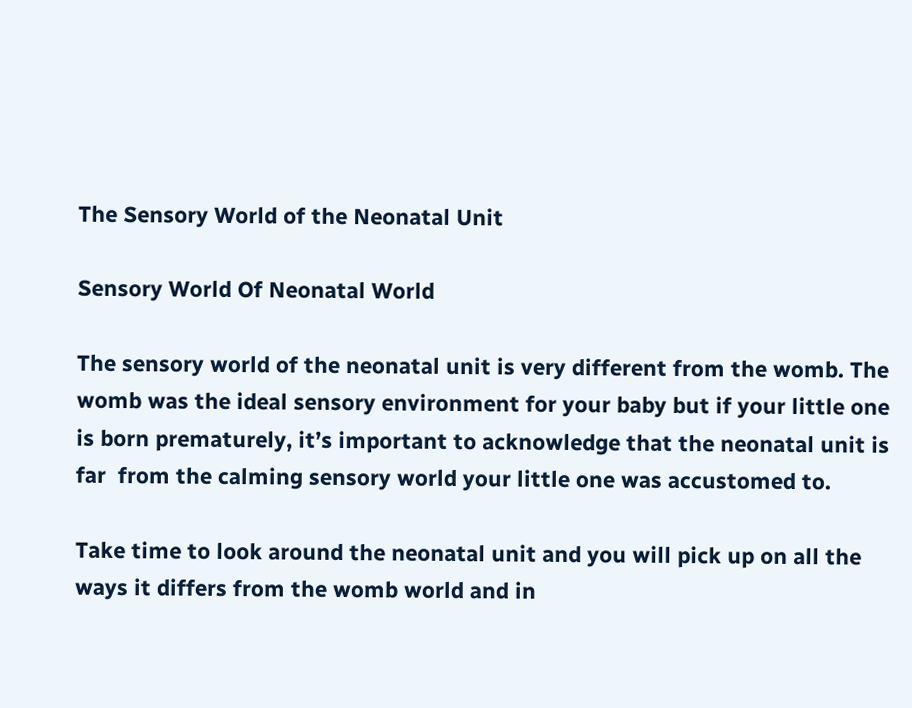The Sensory World of the Neonatal Unit

Sensory World Of Neonatal World

The sensory world of the neonatal unit is very different from the womb. The womb was the ideal sensory environment for your baby but if your little one is born prematurely, it’s important to acknowledge that the neonatal unit is far  from the calming sensory world your little one was accustomed to.

Take time to look around the neonatal unit and you will pick up on all the ways it differs from the womb world and in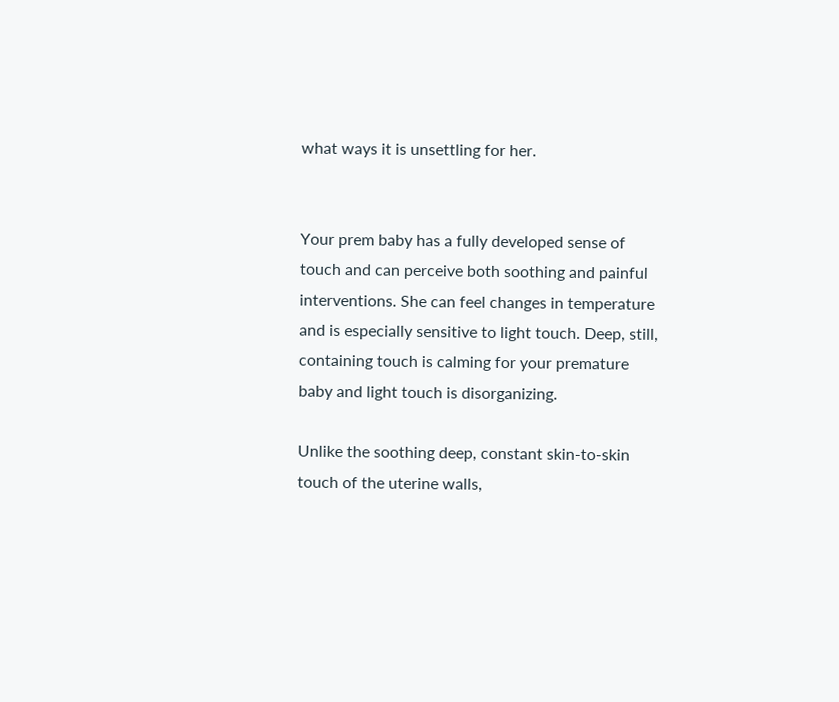what ways it is unsettling for her.


Your prem baby has a fully developed sense of touch and can perceive both soothing and painful interventions. She can feel changes in temperature and is especially sensitive to light touch. Deep, still, containing touch is calming for your premature baby and light touch is disorganizing.

Unlike the soothing deep, constant skin-to-skin touch of the uterine walls,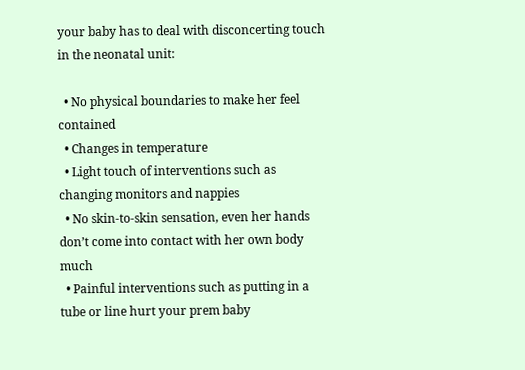your baby has to deal with disconcerting touch in the neonatal unit:

  • No physical boundaries to make her feel contained
  • Changes in temperature
  • Light touch of interventions such as changing monitors and nappies
  • No skin-to-skin sensation, even her hands don’t come into contact with her own body much
  • Painful interventions such as putting in a tube or line hurt your prem baby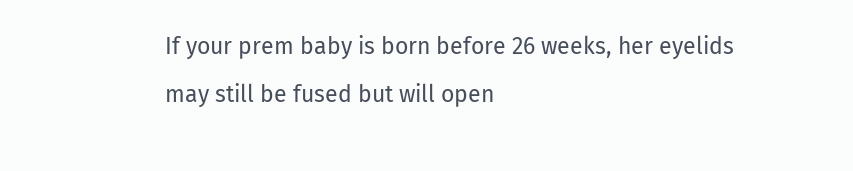If your prem baby is born before 26 weeks, her eyelids may still be fused but will open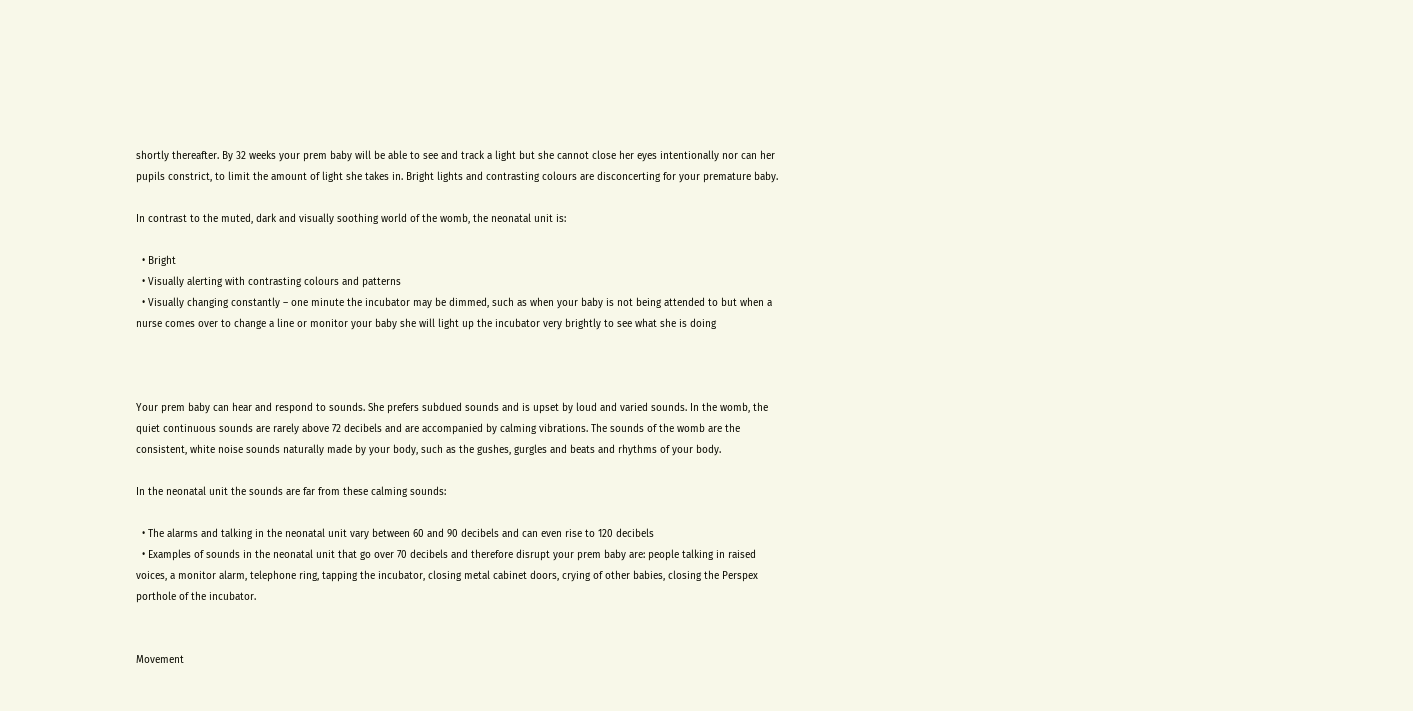shortly thereafter. By 32 weeks your prem baby will be able to see and track a light but she cannot close her eyes intentionally nor can her pupils constrict, to limit the amount of light she takes in. Bright lights and contrasting colours are disconcerting for your premature baby.

In contrast to the muted, dark and visually soothing world of the womb, the neonatal unit is:

  • Bright
  • Visually alerting with contrasting colours and patterns
  • Visually changing constantly – one minute the incubator may be dimmed, such as when your baby is not being attended to but when a nurse comes over to change a line or monitor your baby she will light up the incubator very brightly to see what she is doing



Your prem baby can hear and respond to sounds. She prefers subdued sounds and is upset by loud and varied sounds. In the womb, the quiet continuous sounds are rarely above 72 decibels and are accompanied by calming vibrations. The sounds of the womb are the consistent, white noise sounds naturally made by your body, such as the gushes, gurgles and beats and rhythms of your body.

In the neonatal unit the sounds are far from these calming sounds:

  • The alarms and talking in the neonatal unit vary between 60 and 90 decibels and can even rise to 120 decibels
  • Examples of sounds in the neonatal unit that go over 70 decibels and therefore disrupt your prem baby are: people talking in raised voices, a monitor alarm, telephone ring, tapping the incubator, closing metal cabinet doors, crying of other babies, closing the Perspex porthole of the incubator.


Movement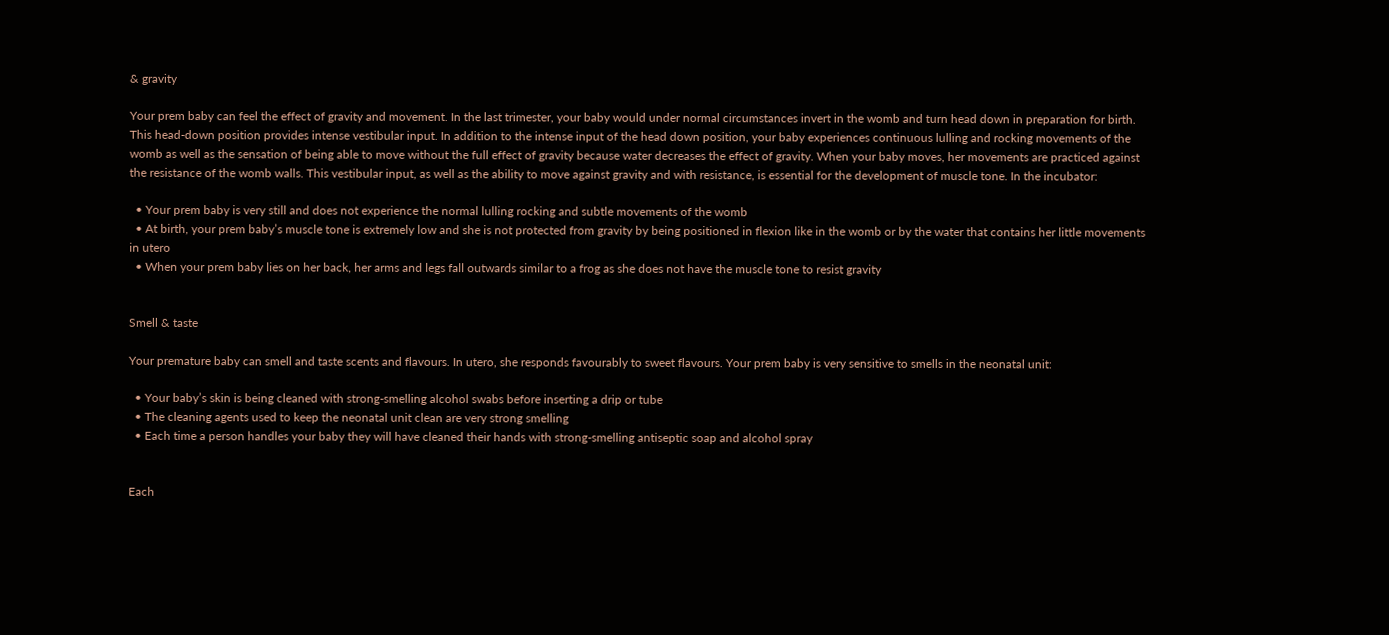& gravity

Your prem baby can feel the effect of gravity and movement. In the last trimester, your baby would under normal circumstances invert in the womb and turn head down in preparation for birth. This head-down position provides intense vestibular input. In addition to the intense input of the head down position, your baby experiences continuous lulling and rocking movements of the womb as well as the sensation of being able to move without the full effect of gravity because water decreases the effect of gravity. When your baby moves, her movements are practiced against the resistance of the womb walls. This vestibular input, as well as the ability to move against gravity and with resistance, is essential for the development of muscle tone. In the incubator:

  • Your prem baby is very still and does not experience the normal lulling rocking and subtle movements of the womb
  • At birth, your prem baby’s muscle tone is extremely low and she is not protected from gravity by being positioned in flexion like in the womb or by the water that contains her little movements in utero
  • When your prem baby lies on her back, her arms and legs fall outwards similar to a frog as she does not have the muscle tone to resist gravity


Smell & taste

Your premature baby can smell and taste scents and flavours. In utero, she responds favourably to sweet flavours. Your prem baby is very sensitive to smells in the neonatal unit:

  • Your baby’s skin is being cleaned with strong-smelling alcohol swabs before inserting a drip or tube
  • The cleaning agents used to keep the neonatal unit clean are very strong smelling
  • Each time a person handles your baby they will have cleaned their hands with strong-smelling antiseptic soap and alcohol spray


Each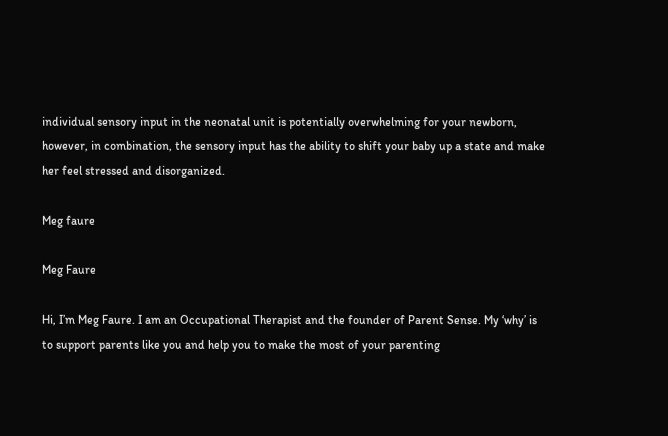individual sensory input in the neonatal unit is potentially overwhelming for your newborn, however, in combination, the sensory input has the ability to shift your baby up a state and make her feel stressed and disorganized.

Meg faure

Meg Faure

Hi, I’m Meg Faure. I am an Occupational Therapist and the founder of Parent Sense. My ‘why’ is to support parents like you and help you to make the most of your parenting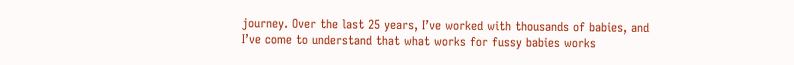journey. Over the last 25 years, I’ve worked with thousands of babies, and I’ve come to understand that what works for fussy babies works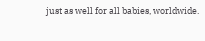just as well for all babies, worldwide.